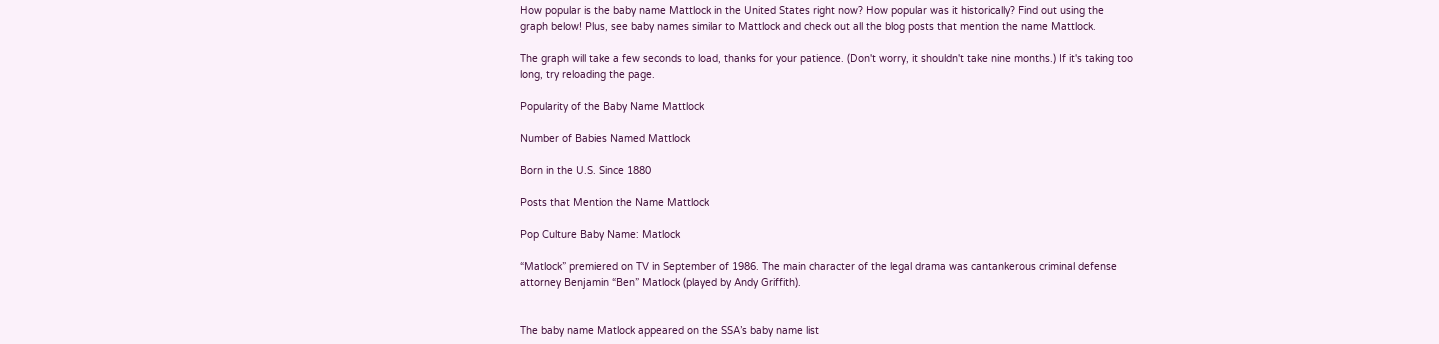How popular is the baby name Mattlock in the United States right now? How popular was it historically? Find out using the graph below! Plus, see baby names similar to Mattlock and check out all the blog posts that mention the name Mattlock.

The graph will take a few seconds to load, thanks for your patience. (Don't worry, it shouldn't take nine months.) If it's taking too long, try reloading the page.

Popularity of the Baby Name Mattlock

Number of Babies Named Mattlock

Born in the U.S. Since 1880

Posts that Mention the Name Mattlock

Pop Culture Baby Name: Matlock

“Matlock” premiered on TV in September of 1986. The main character of the legal drama was cantankerous criminal defense attorney Benjamin “Ben” Matlock (played by Andy Griffith).


The baby name Matlock appeared on the SSA’s baby name list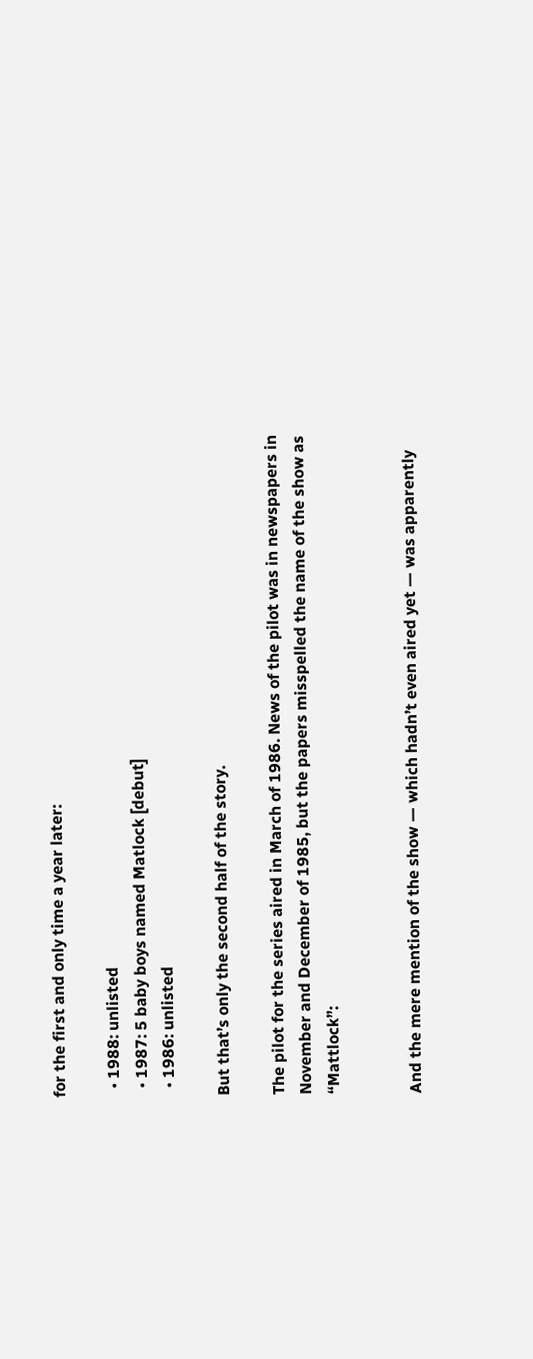for the first and only time a year later:

  • 1988: unlisted
  • 1987: 5 baby boys named Matlock [debut]
  • 1986: unlisted

But that’s only the second half of the story.

The pilot for the series aired in March of 1986. News of the pilot was in newspapers in November and December of 1985, but the papers misspelled the name of the show as “Mattlock”:


And the mere mention of the show — which hadn’t even aired yet — was apparently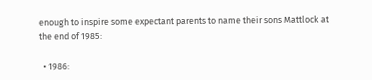enough to inspire some expectant parents to name their sons Mattlock at the end of 1985:

  • 1986: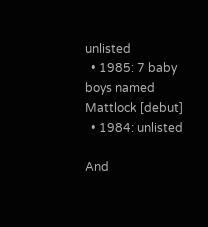unlisted
  • 1985: 7 baby boys named Mattlock [debut]
  • 1984: unlisted

And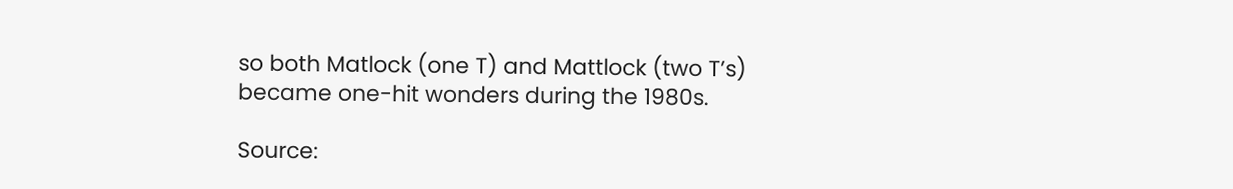so both Matlock (one T) and Mattlock (two T’s) became one-hit wonders during the 1980s.

Source: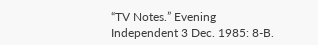“TV Notes.” Evening Independent 3 Dec. 1985: 8-B.